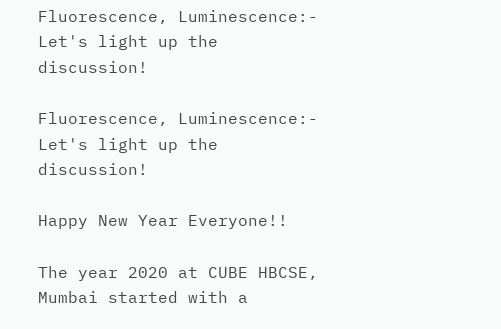Fluorescence, Luminescence:- Let's light up the discussion!

Fluorescence, Luminescence:- Let's light up the discussion!

Happy New Year Everyone!!

The year 2020 at CUBE HBCSE, Mumbai started with a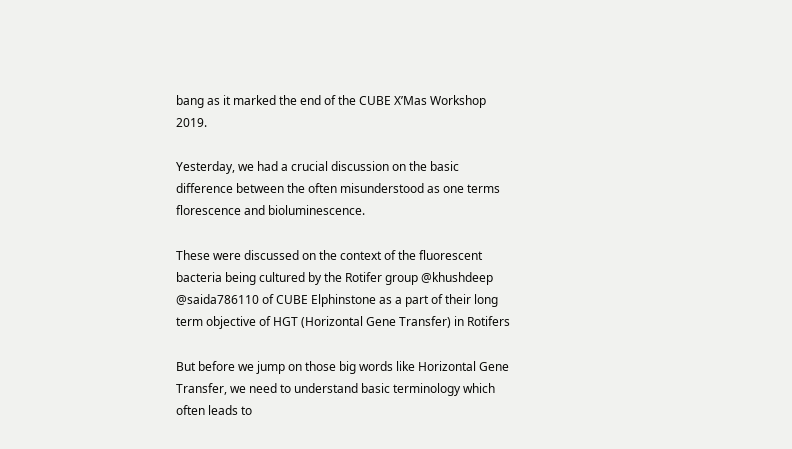bang as it marked the end of the CUBE X’Mas Workshop 2019.

Yesterday, we had a crucial discussion on the basic difference between the often misunderstood as one terms florescence and bioluminescence.

These were discussed on the context of the fluorescent bacteria being cultured by the Rotifer group @khushdeep @saida786110 of CUBE Elphinstone as a part of their long term objective of HGT (Horizontal Gene Transfer) in Rotifers

But before we jump on those big words like Horizontal Gene Transfer, we need to understand basic terminology which often leads to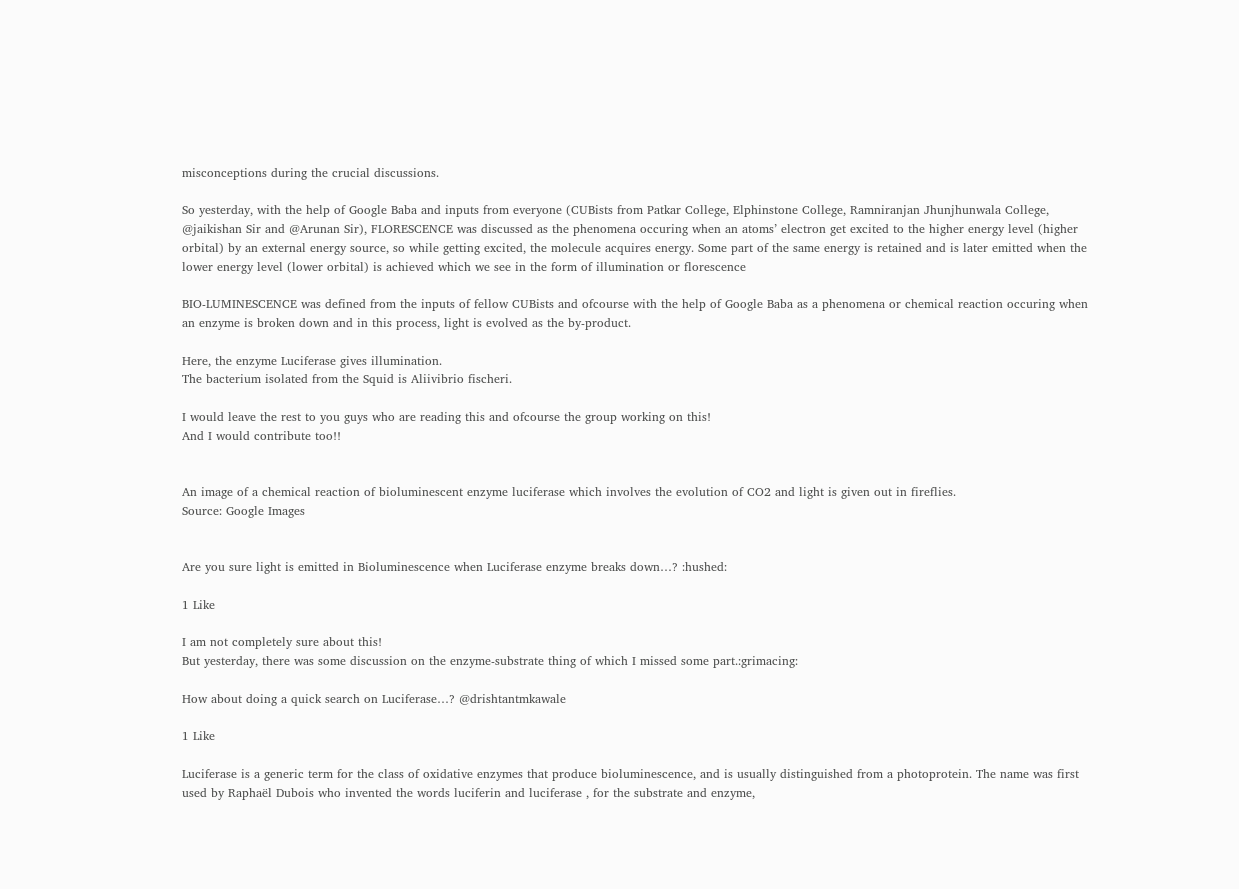misconceptions during the crucial discussions.

So yesterday, with the help of Google Baba and inputs from everyone (CUBists from Patkar College, Elphinstone College, Ramniranjan Jhunjhunwala College, @jaikishan Sir and @Arunan Sir), FLORESCENCE was discussed as the phenomena occuring when an atoms’ electron get excited to the higher energy level (higher orbital) by an external energy source, so while getting excited, the molecule acquires energy. Some part of the same energy is retained and is later emitted when the lower energy level (lower orbital) is achieved which we see in the form of illumination or florescence

BIO-LUMINESCENCE was defined from the inputs of fellow CUBists and ofcourse with the help of Google Baba as a phenomena or chemical reaction occuring when an enzyme is broken down and in this process, light is evolved as the by-product.

Here, the enzyme Luciferase gives illumination.
The bacterium isolated from the Squid is Aliivibrio fischeri.

I would leave the rest to you guys who are reading this and ofcourse the group working on this!
And I would contribute too!!


An image of a chemical reaction of bioluminescent enzyme luciferase which involves the evolution of CO2 and light is given out in fireflies.
Source: Google Images


Are you sure light is emitted in Bioluminescence when Luciferase enzyme breaks down…? :hushed:

1 Like

I am not completely sure about this!
But yesterday, there was some discussion on the enzyme-substrate thing of which I missed some part.:grimacing:

How about doing a quick search on Luciferase…? @drishtantmkawale

1 Like

Luciferase is a generic term for the class of oxidative enzymes that produce bioluminescence, and is usually distinguished from a photoprotein. The name was first used by Raphaël Dubois who invented the words luciferin and luciferase , for the substrate and enzyme,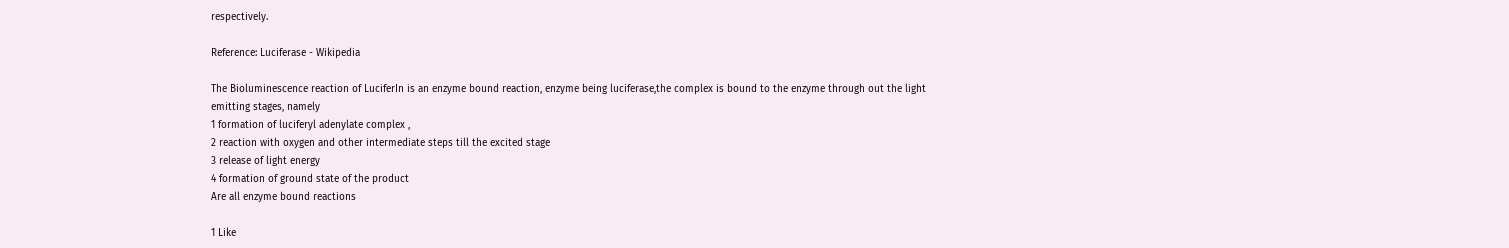respectively.

Reference: Luciferase - Wikipedia

The Bioluminescence reaction of LuciferIn is an enzyme bound reaction, enzyme being luciferase,the complex is bound to the enzyme through out the light emitting stages, namely
1 formation of luciferyl adenylate complex ,
2 reaction with oxygen and other intermediate steps till the excited stage
3 release of light energy
4 formation of ground state of the product
Are all enzyme bound reactions

1 Like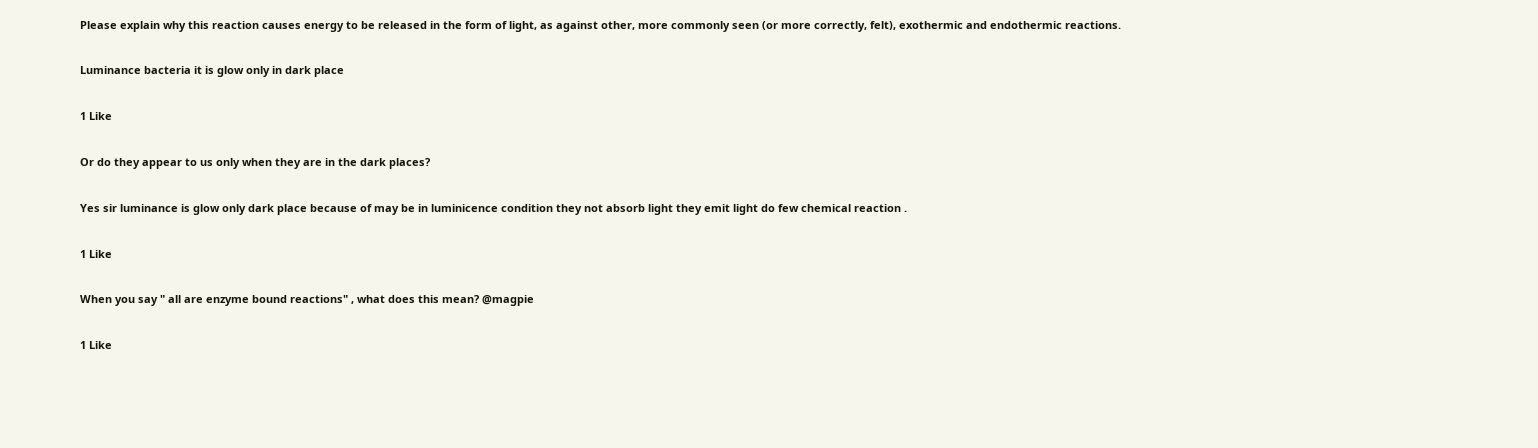Please explain why this reaction causes energy to be released in the form of light, as against other, more commonly seen (or more correctly, felt), exothermic and endothermic reactions.

Luminance bacteria it is glow only in dark place

1 Like

Or do they appear to us only when they are in the dark places?

Yes sir luminance is glow only dark place because of may be in luminicence condition they not absorb light they emit light do few chemical reaction .

1 Like

When you say " all are enzyme bound reactions" , what does this mean? @magpie

1 Like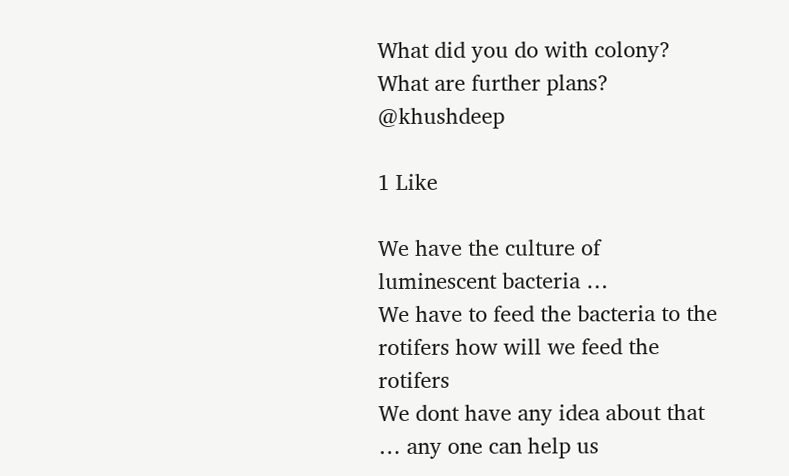What did you do with colony?
What are further plans? @khushdeep

1 Like

We have the culture of luminescent bacteria …
We have to feed the bacteria to the rotifers how will we feed the rotifers
We dont have any idea about that … any one can help us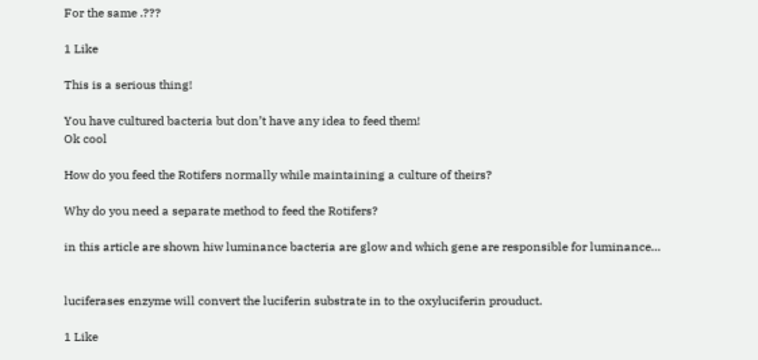For the same .???

1 Like

This is a serious thing!

You have cultured bacteria but don’t have any idea to feed them!
Ok cool

How do you feed the Rotifers normally while maintaining a culture of theirs?

Why do you need a separate method to feed the Rotifers?

in this article are shown hiw luminance bacteria are glow and which gene are responsible for luminance…


luciferases enzyme will convert the luciferin substrate in to the oxyluciferin prouduct.

1 Like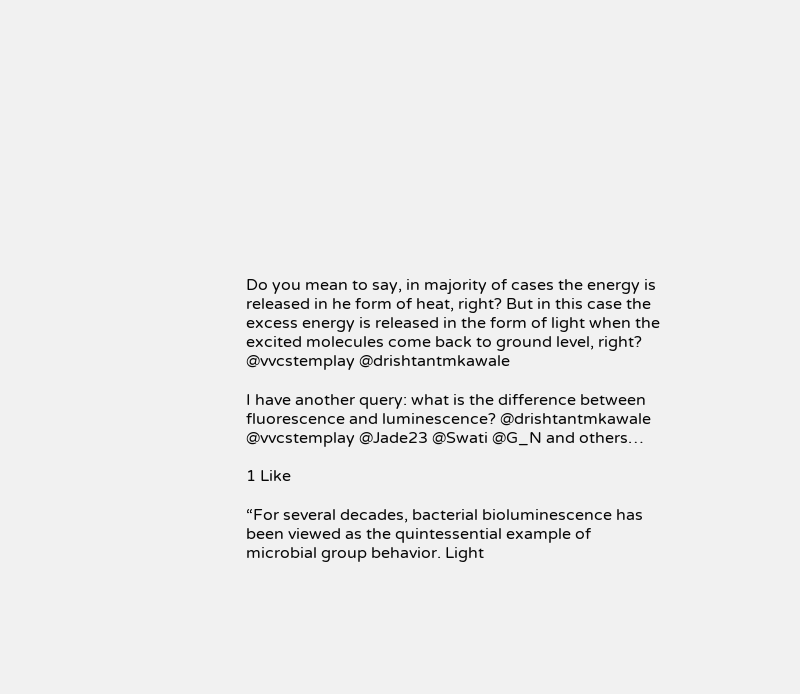Do you mean to say, in majority of cases the energy is released in he form of heat, right? But in this case the excess energy is released in the form of light when the excited molecules come back to ground level, right? @vvcstemplay @drishtantmkawale

I have another query: what is the difference between fluorescence and luminescence? @drishtantmkawale @vvcstemplay @Jade23 @Swati @G_N and others…

1 Like

“For several decades, bacterial bioluminescence has been viewed as the quintessential example of microbial group behavior. Light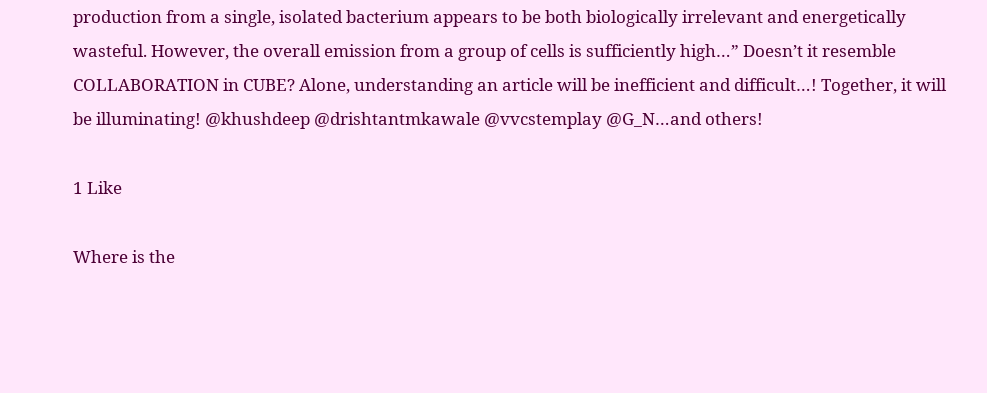production from a single, isolated bacterium appears to be both biologically irrelevant and energetically wasteful. However, the overall emission from a group of cells is sufficiently high…” Doesn’t it resemble COLLABORATION in CUBE? Alone, understanding an article will be inefficient and difficult…! Together, it will be illuminating! @khushdeep @drishtantmkawale @vvcstemplay @G_N…and others!

1 Like

Where is the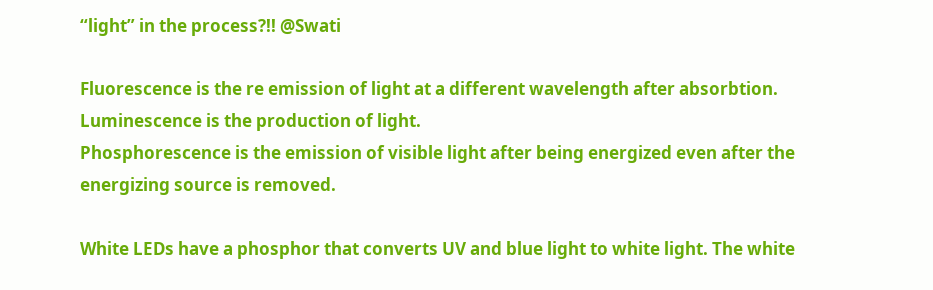“light” in the process?!! @Swati

Fluorescence is the re emission of light at a different wavelength after absorbtion.
Luminescence is the production of light.
Phosphorescence is the emission of visible light after being energized even after the energizing source is removed.

White LEDs have a phosphor that converts UV and blue light to white light. The white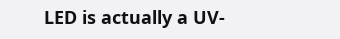LED is actually a UV-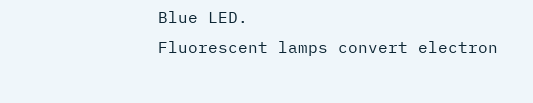Blue LED.
Fluorescent lamps convert electron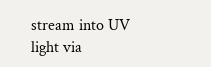stream into UV light via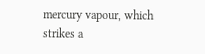mercury vapour, which strikes a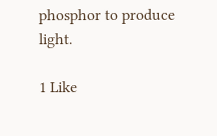phosphor to produce light.

1 Like